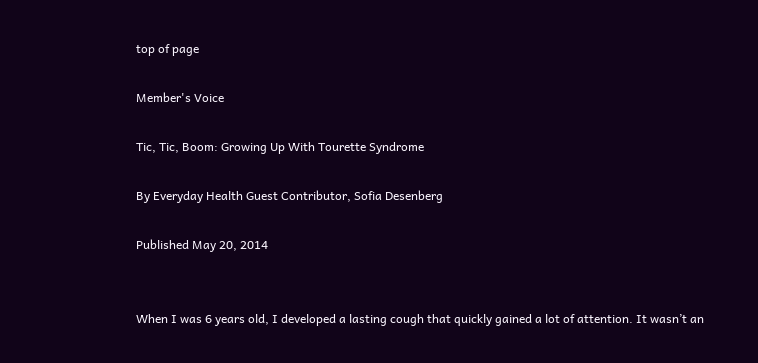top of page

Member's Voice

Tic, Tic, Boom: Growing Up With Tourette Syndrome

By Everyday Health Guest Contributor, Sofia Desenberg

Published May 20, 2014


When I was 6 years old, I developed a lasting cough that quickly gained a lot of attention. It wasn’t an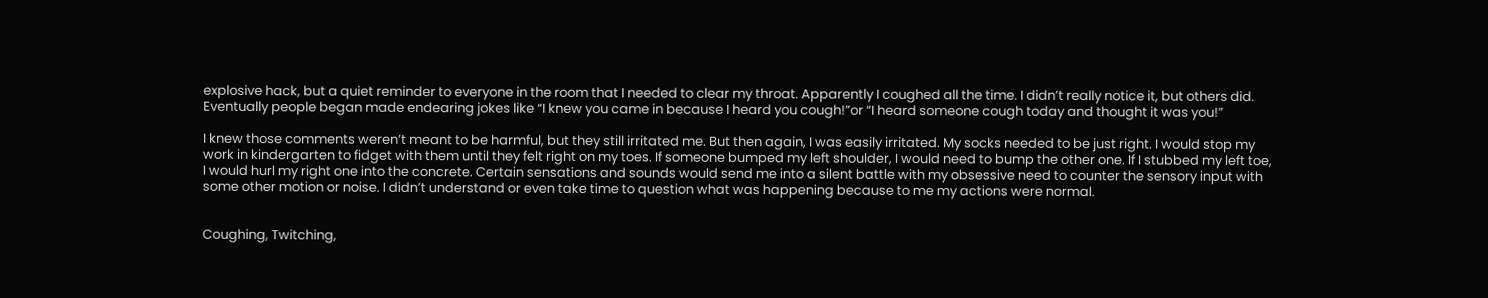explosive hack, but a quiet reminder to everyone in the room that I needed to clear my throat. Apparently I coughed all the time. I didn’t really notice it, but others did. Eventually people began made endearing jokes like “I knew you came in because I heard you cough!”or “I heard someone cough today and thought it was you!”

I knew those comments weren’t meant to be harmful, but they still irritated me. But then again, I was easily irritated. My socks needed to be just right. I would stop my work in kindergarten to fidget with them until they felt right on my toes. If someone bumped my left shoulder, I would need to bump the other one. If I stubbed my left toe, I would hurl my right one into the concrete. Certain sensations and sounds would send me into a silent battle with my obsessive need to counter the sensory input with some other motion or noise. I didn’t understand or even take time to question what was happening because to me my actions were normal.


Coughing, Twitching,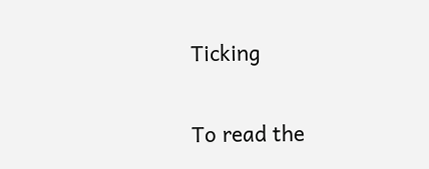Ticking

To read the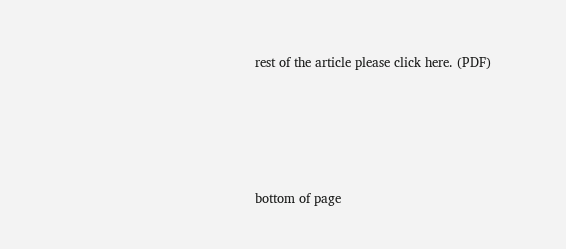rest of the article please click here. (PDF)





bottom of page